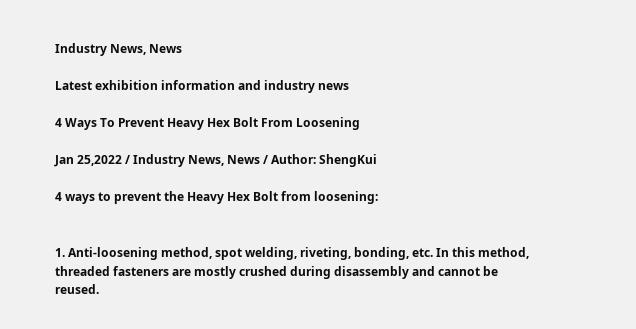Industry News, News

Latest exhibition information and industry news

4 Ways To Prevent Heavy Hex Bolt From Loosening

Jan 25,2022 / Industry News, News / Author: ShengKui

4 ways to prevent the Heavy Hex Bolt from loosening:


1. Anti-loosening method, spot welding, riveting, bonding, etc. In this method, threaded fasteners are mostly crushed during disassembly and cannot be reused.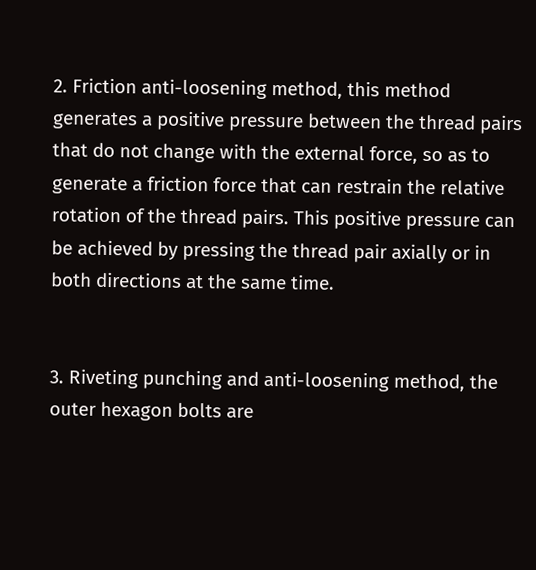2. Friction anti-loosening method, this method generates a positive pressure between the thread pairs that do not change with the external force, so as to generate a friction force that can restrain the relative rotation of the thread pairs. This positive pressure can be achieved by pressing the thread pair axially or in both directions at the same time.


3. Riveting punching and anti-loosening method, the outer hexagon bolts are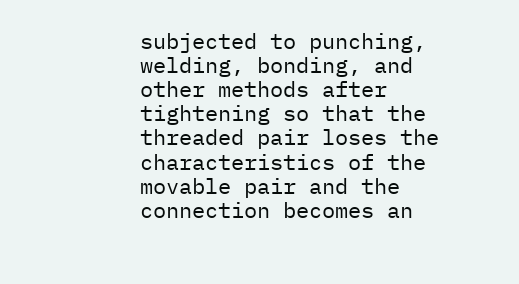subjected to punching, welding, bonding, and other methods after tightening so that the threaded pair loses the characteristics of the movable pair and the connection becomes an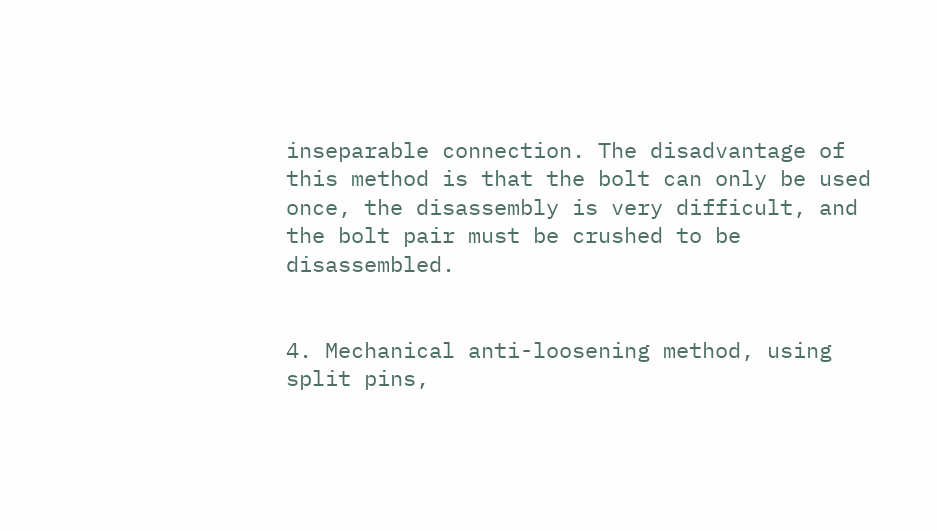inseparable connection. The disadvantage of this method is that the bolt can only be used once, the disassembly is very difficult, and the bolt pair must be crushed to be disassembled.


4. Mechanical anti-loosening method, using split pins,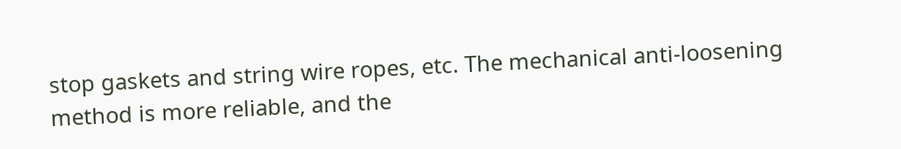stop gaskets and string wire ropes, etc. The mechanical anti-loosening method is more reliable, and the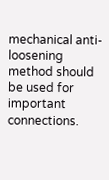mechanical anti-loosening method should be used for important connections.